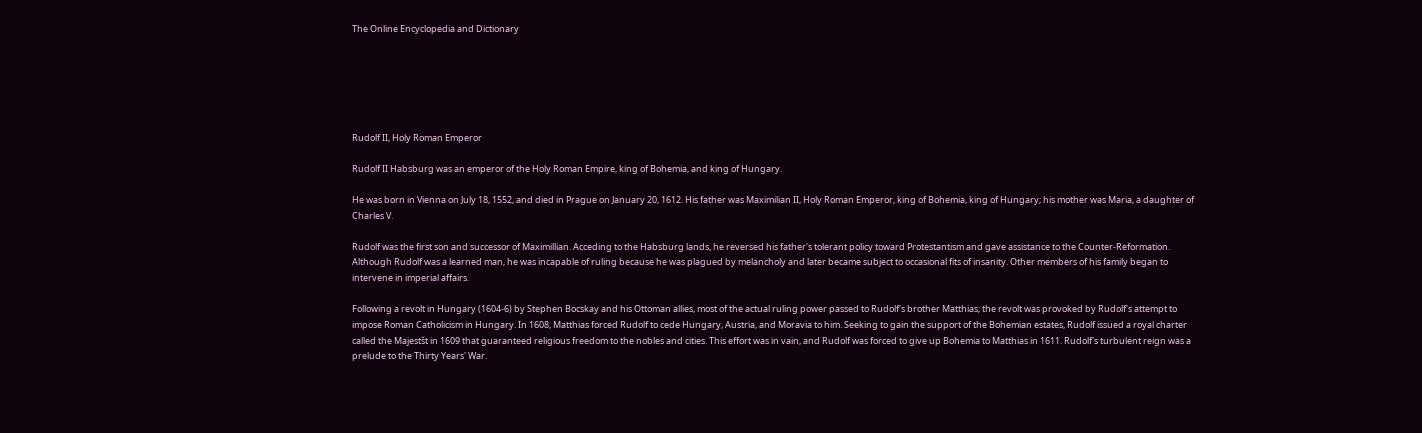The Online Encyclopedia and Dictionary






Rudolf II, Holy Roman Emperor

Rudolf II Habsburg was an emperor of the Holy Roman Empire, king of Bohemia, and king of Hungary.

He was born in Vienna on July 18, 1552, and died in Prague on January 20, 1612. His father was Maximilian II, Holy Roman Emperor, king of Bohemia, king of Hungary; his mother was Maria, a daughter of Charles V.

Rudolf was the first son and successor of Maximillian. Acceding to the Habsburg lands, he reversed his father's tolerant policy toward Protestantism and gave assistance to the Counter-Reformation. Although Rudolf was a learned man, he was incapable of ruling because he was plagued by melancholy and later became subject to occasional fits of insanity. Other members of his family began to intervene in imperial affairs.

Following a revolt in Hungary (1604-6) by Stephen Bocskay and his Ottoman allies, most of the actual ruling power passed to Rudolf's brother Matthias; the revolt was provoked by Rudolf's attempt to impose Roman Catholicism in Hungary. In 1608, Matthias forced Rudolf to cede Hungary, Austria, and Moravia to him. Seeking to gain the support of the Bohemian estates, Rudolf issued a royal charter called the Majestšt in 1609 that guaranteed religious freedom to the nobles and cities. This effort was in vain, and Rudolf was forced to give up Bohemia to Matthias in 1611. Rudolf's turbulent reign was a prelude to the Thirty Years' War.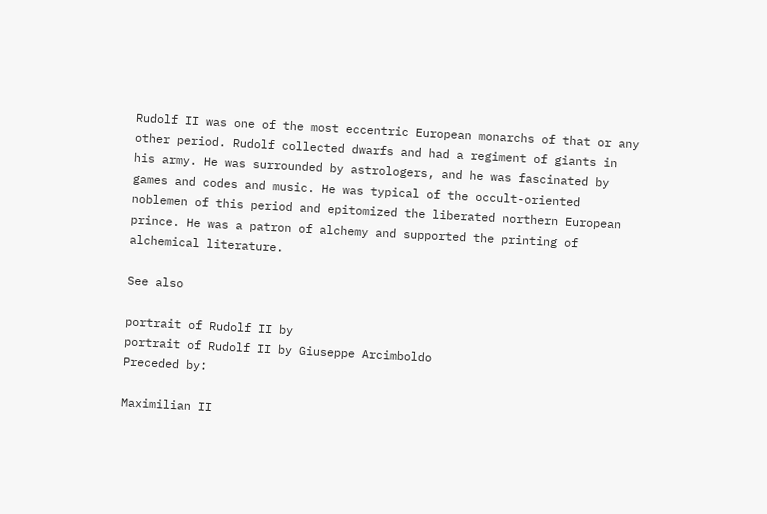Rudolf II was one of the most eccentric European monarchs of that or any other period. Rudolf collected dwarfs and had a regiment of giants in his army. He was surrounded by astrologers, and he was fascinated by games and codes and music. He was typical of the occult-oriented noblemen of this period and epitomized the liberated northern European prince. He was a patron of alchemy and supported the printing of alchemical literature.

See also

portrait of Rudolf II by
portrait of Rudolf II by Giuseppe Arcimboldo
Preceded by:

Maximilian II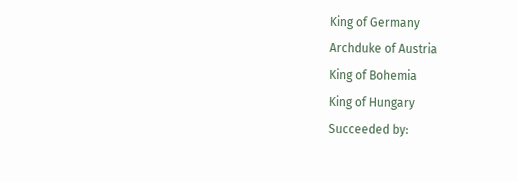King of Germany
Archduke of Austria
King of Bohemia
King of Hungary
Succeeded by: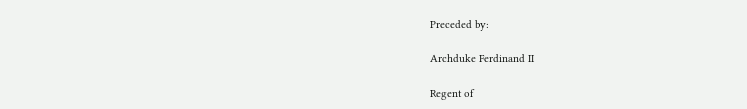Preceded by:

Archduke Ferdinand II

Regent of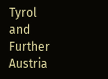Tyrol and Further Austria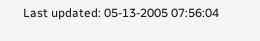Last updated: 05-13-2005 07:56:04